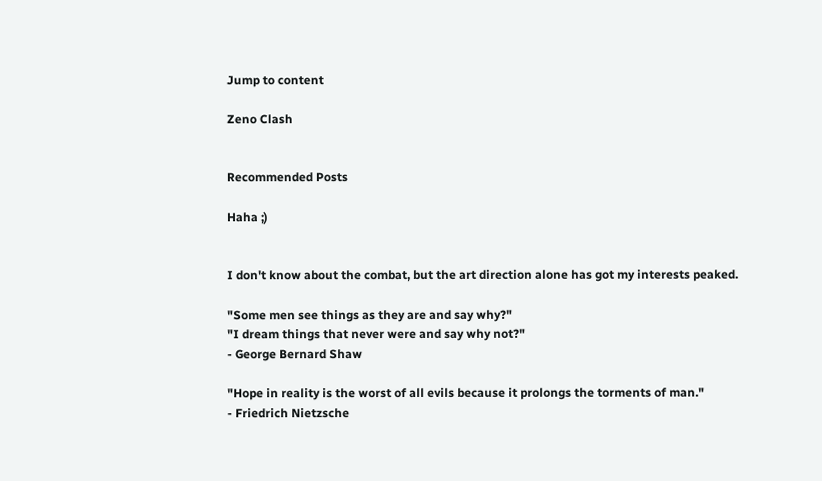Jump to content

Zeno Clash


Recommended Posts

Haha ;)


I don't know about the combat, but the art direction alone has got my interests peaked.

"Some men see things as they are and say why?"
"I dream things that never were and say why not?"
- George Bernard Shaw

"Hope in reality is the worst of all evils because it prolongs the torments of man."
- Friedrich Nietzsche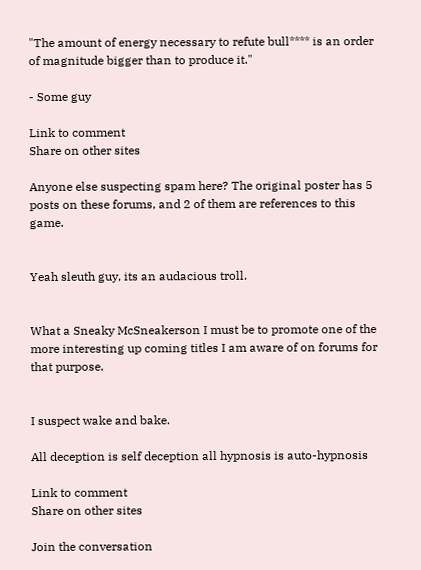"The amount of energy necessary to refute bull**** is an order of magnitude bigger than to produce it."

- Some guy

Link to comment
Share on other sites

Anyone else suspecting spam here? The original poster has 5 posts on these forums, and 2 of them are references to this game.


Yeah sleuth guy, its an audacious troll.


What a Sneaky McSneakerson I must be to promote one of the more interesting up coming titles I am aware of on forums for that purpose.


I suspect wake and bake.

All deception is self deception all hypnosis is auto-hypnosis

Link to comment
Share on other sites

Join the conversation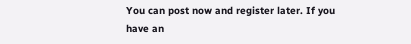You can post now and register later. If you have an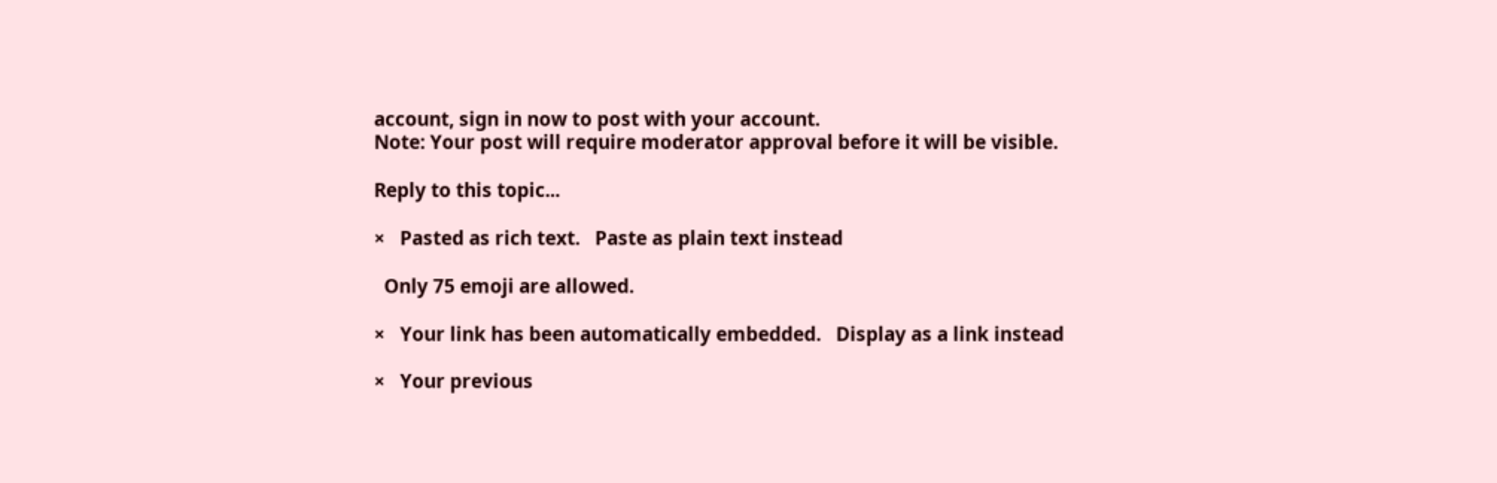account, sign in now to post with your account.
Note: Your post will require moderator approval before it will be visible.

Reply to this topic...

×   Pasted as rich text.   Paste as plain text instead

  Only 75 emoji are allowed.

×   Your link has been automatically embedded.   Display as a link instead

×   Your previous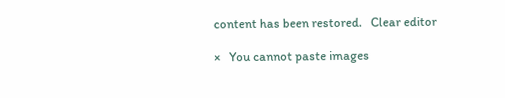content has been restored.   Clear editor

×   You cannot paste images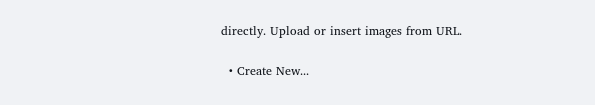directly. Upload or insert images from URL.

  • Create New...